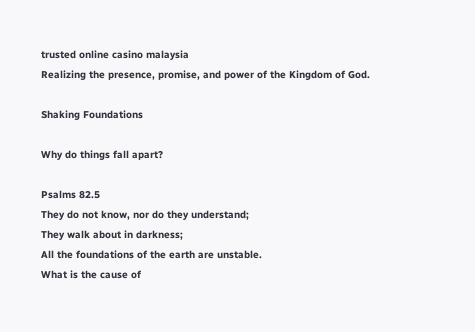trusted online casino malaysia
Realizing the presence, promise, and power of the Kingdom of God.

Shaking Foundations

Why do things fall apart?

Psalms 82.5
They do not know, nor do they understand;
They walk about in darkness;
All the foundations of the earth are unstable.
What is the cause of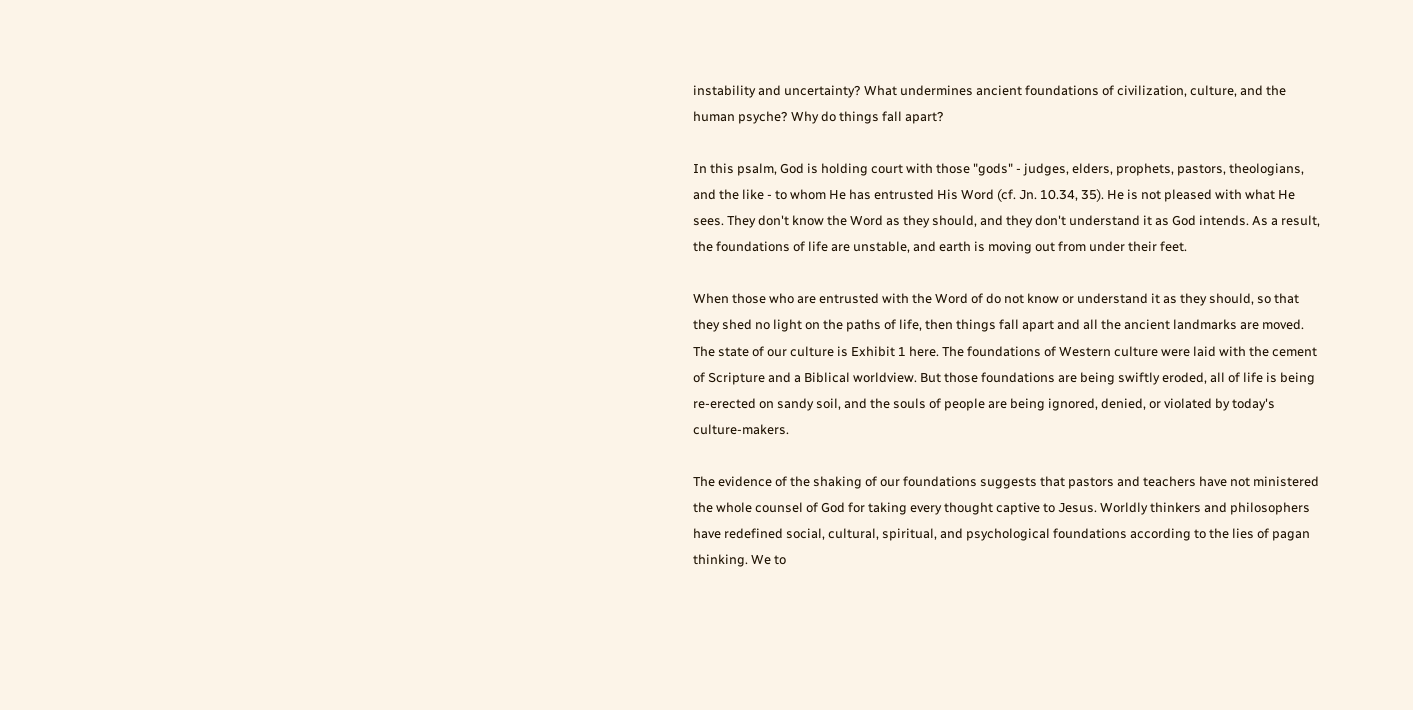instability and uncertainty? What undermines ancient foundations of civilization, culture, and the human psyche? Why do things fall apart?

In this psalm, God is holding court with those "gods" - judges, elders, prophets, pastors, theologians, and the like - to whom He has entrusted His Word (cf. Jn. 10.34, 35). He is not pleased with what He sees. They don't know the Word as they should, and they don't understand it as God intends. As a result, the foundations of life are unstable, and earth is moving out from under their feet.

When those who are entrusted with the Word of do not know or understand it as they should, so that they shed no light on the paths of life, then things fall apart and all the ancient landmarks are moved. The state of our culture is Exhibit 1 here. The foundations of Western culture were laid with the cement of Scripture and a Biblical worldview. But those foundations are being swiftly eroded, all of life is being re-erected on sandy soil, and the souls of people are being ignored, denied, or violated by today's culture-makers.

The evidence of the shaking of our foundations suggests that pastors and teachers have not ministered the whole counsel of God for taking every thought captive to Jesus. Worldly thinkers and philosophers have redefined social, cultural, spiritual, and psychological foundations according to the lies of pagan thinking. We to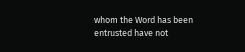whom the Word has been entrusted have not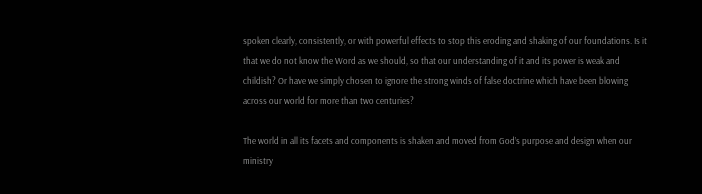spoken clearly, consistently, or with powerful effects to stop this eroding and shaking of our foundations. Is it that we do not know the Word as we should, so that our understanding of it and its power is weak and childish? Or have we simply chosen to ignore the strong winds of false doctrine which have been blowing across our world for more than two centuries?

The world in all its facets and components is shaken and moved from God’s purpose and design when our ministry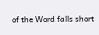of the Word falls short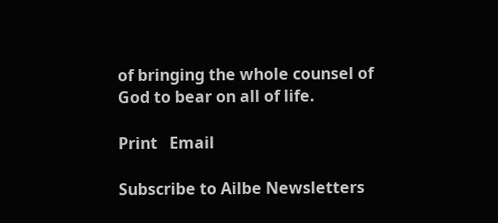of bringing the whole counsel of God to bear on all of life.

Print   Email

Subscribe to Ailbe Newsletters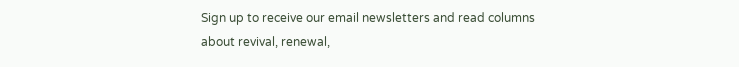Sign up to receive our email newsletters and read columns about revival, renewal,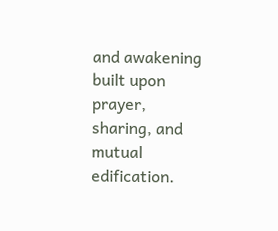and awakening built upon prayer, sharing, and mutual edification.